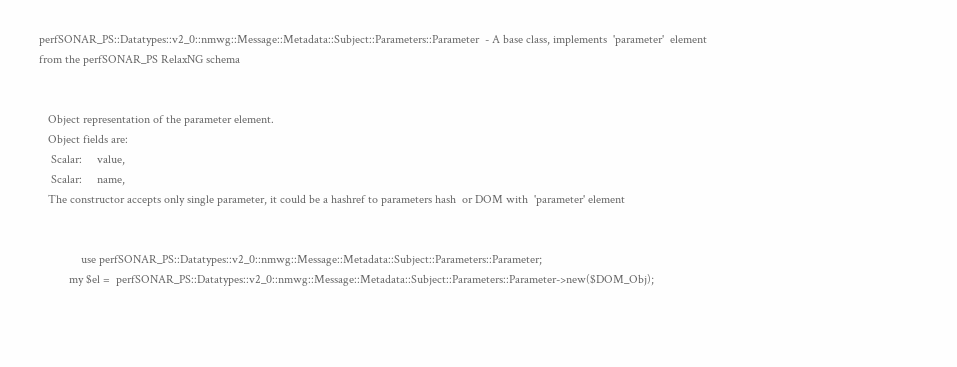perfSONAR_PS::Datatypes::v2_0::nmwg::Message::Metadata::Subject::Parameters::Parameter  - A base class, implements  'parameter'  element from the perfSONAR_PS RelaxNG schema


   Object representation of the parameter element.
   Object fields are:
    Scalar:     value,
    Scalar:     name,
   The constructor accepts only single parameter, it could be a hashref to parameters hash  or DOM with  'parameter' element


              use perfSONAR_PS::Datatypes::v2_0::nmwg::Message::Metadata::Subject::Parameters::Parameter;
          my $el =  perfSONAR_PS::Datatypes::v2_0::nmwg::Message::Metadata::Subject::Parameters::Parameter->new($DOM_Obj);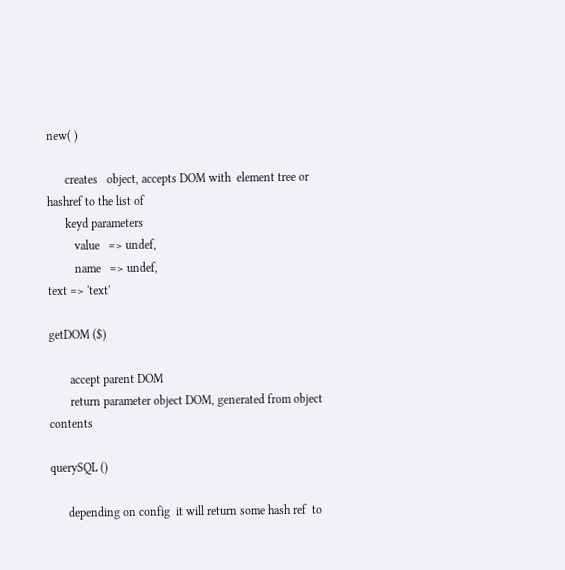new( )

      creates   object, accepts DOM with  element tree or hashref to the list of
      keyd parameters
         value   => undef,
         name   => undef,
text => 'text'

getDOM ($)

       accept parent DOM
       return parameter object DOM, generated from object contents

querySQL ()

      depending on config  it will return some hash ref  to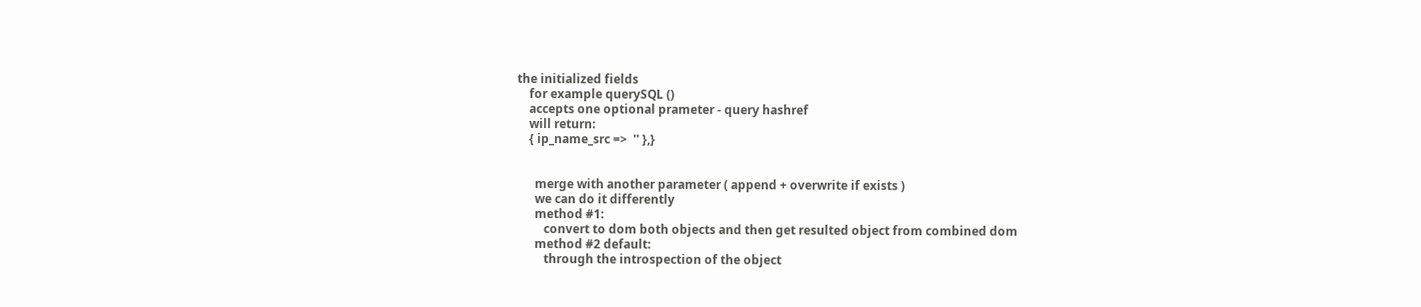the initialized fields
    for example querySQL ()
    accepts one optional prameter - query hashref
    will return:
    { ip_name_src =>  '' },}


      merge with another parameter ( append + overwrite if exists )
      we can do it differently
      method #1:
         convert to dom both objects and then get resulted object from combined dom
      method #2 default:
         through the introspection of the object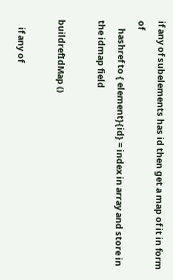if any of subelements has id then get a map of it in form of
    hashref to { element}{id} = index in array and store in the idmap field

buildrefIdMap ()

    if any of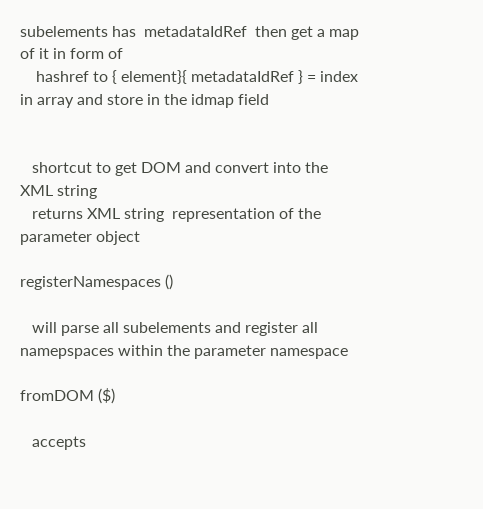subelements has  metadataIdRef  then get a map of it in form of
    hashref to { element}{ metadataIdRef } = index in array and store in the idmap field


   shortcut to get DOM and convert into the XML string
   returns XML string  representation of the  parameter object

registerNamespaces ()

   will parse all subelements and register all namepspaces within the parameter namespace

fromDOM ($)

   accepts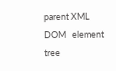parent XML DOM   element   tree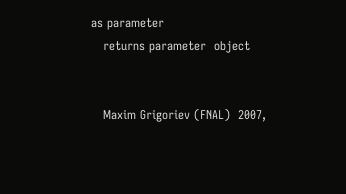as parameter
   returns parameter  object


   Maxim Grigoriev (FNAL)  2007,